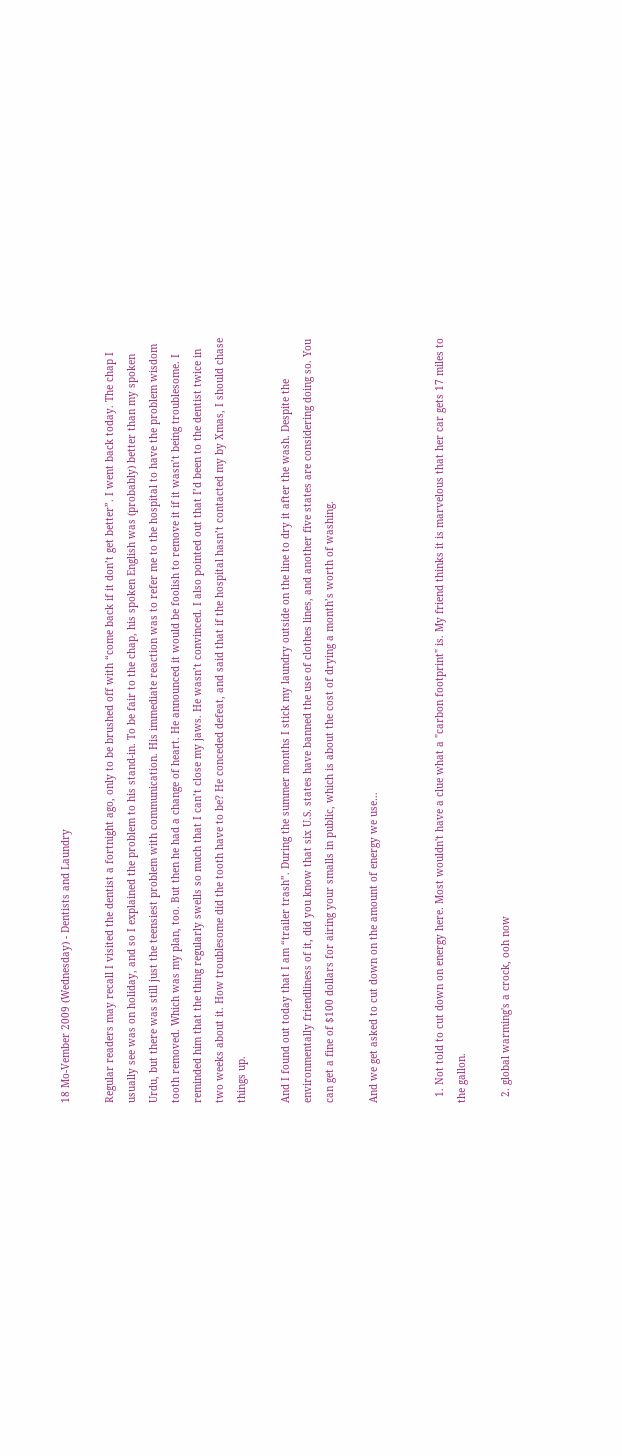18 Mo-Vember 2009 (Wednesday) - Dentists and Laundry

Regular readers may recall I visited the dentist a fortnight ago, only to be brushed off with “come back if it don’t get better”. I went back today. The chap I usually see was on holiday, and so I explained the problem to his stand-in. To be fair to the chap, his spoken English was (probably) better than my spoken Urdu, but there was still just the teensiest problem with communication. His immediate reaction was to refer me to the hospital to have the problem wisdom tooth removed. Which was my plan, too. But then he had a change of heart. He announced it would be foolish to remove it if it wasn’t being troublesome. I reminded him that the thing regularly swells so much that I can’t close my jaws. He wasn’t convinced. I also pointed out that I’d been to the dentist twice in two weeks about it. How troublesome did the tooth have to be? He conceded defeat, and said that if the hospital hasn’t contacted my by Xmas, I should chase things up.

And I found out today that I am “trailer trash”. During the summer months I stick my laundry outside on the line to dry it after the wash. Despite the environmentally friendliness of it, did you know that six U.S. states have banned the use of clothes lines, and another five states are considering doing so. You can get a fine of $100 dollars for airing your smalls in public, which is about the cost of drying a month’s worth of washing.

And we get asked to cut down on the amount of energy we use…


  1. Not told to cut down on energy here. Most wouldn't have a clue what a "carbon footprint" is. My friend thinks it is marvelous that her car gets 17 miles to the gallon.

  2. global warming's a crock, ooh now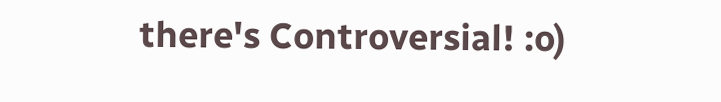there's Controversial! :o)